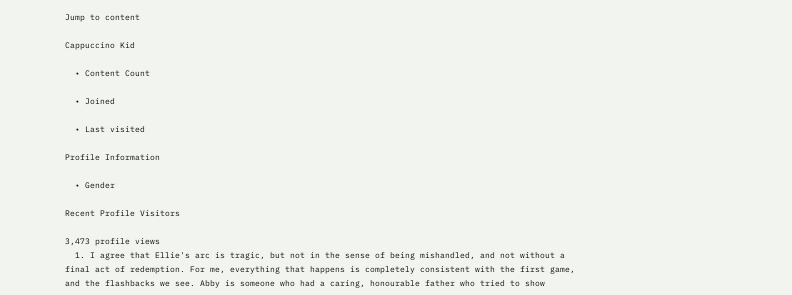Jump to content

Cappuccino Kid

  • Content Count

  • Joined

  • Last visited

Profile Information

  • Gender

Recent Profile Visitors

3,473 profile views
  1. I agree that Ellie's arc is tragic, but not in the sense of being mishandled, and not without a final act of redemption. For me, everything that happens is completely consistent with the first game, and the flashbacks we see. Abby is someone who had a caring, honourable father who tried to show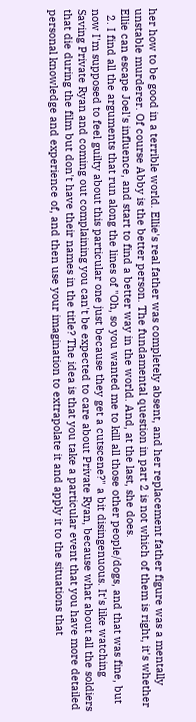her how to be good in a terrible world. Ellie's real father was completely absent, and her replacement father figure was a mentally unstable murderer. Of course Abby is the better person. The fundamental question in part 2 is not which of them is right, it's whether Ellie can escape Joel's influence, and start to find a better way in the world. And, at the last, she does.
  2. I find all the arguments that run along the lines of "Oh, so you wanted me to kill all those other people/dogs, and that was fine, but now I'm supposed to feel guilty about this particular one just because they get a cutscene?" a bit disingenuous. It's like watching Saving Private Ryan and coming out complaining you can't be expected to care about Private Ryan, because what about all the soldiers that die during the film but don't have their names in the title? The idea is that you take a particular event that you have more detailed personal knowledge and experience of, and then use your imagination to extrapolate it and apply it to the situations that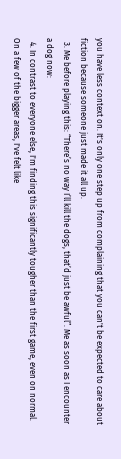you have less context on. It's only one step up from complaining that you can't be expected to care about fiction because someone just made it all up.
  3. Me before playing this: “There’s no way I’ll kill the dogs, that’d just be awful”. Me as soon as I encounter a dog now:
  4. In contrast to everyone else, I'm finding this significantly tougher than the first game, even on normal. On a few of the bigger areas, I've felt like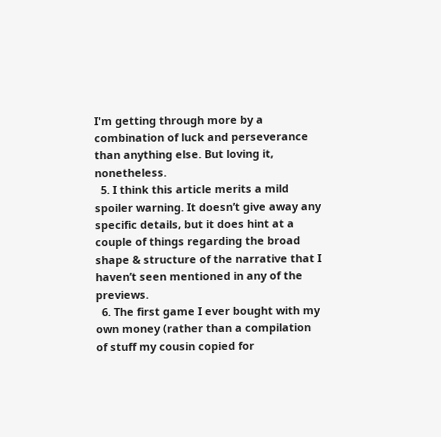I'm getting through more by a combination of luck and perseverance than anything else. But loving it, nonetheless.
  5. I think this article merits a mild spoiler warning. It doesn’t give away any specific details, but it does hint at a couple of things regarding the broad shape & structure of the narrative that I haven’t seen mentioned in any of the previews.
  6. The first game I ever bought with my own money (rather than a compilation of stuff my cousin copied for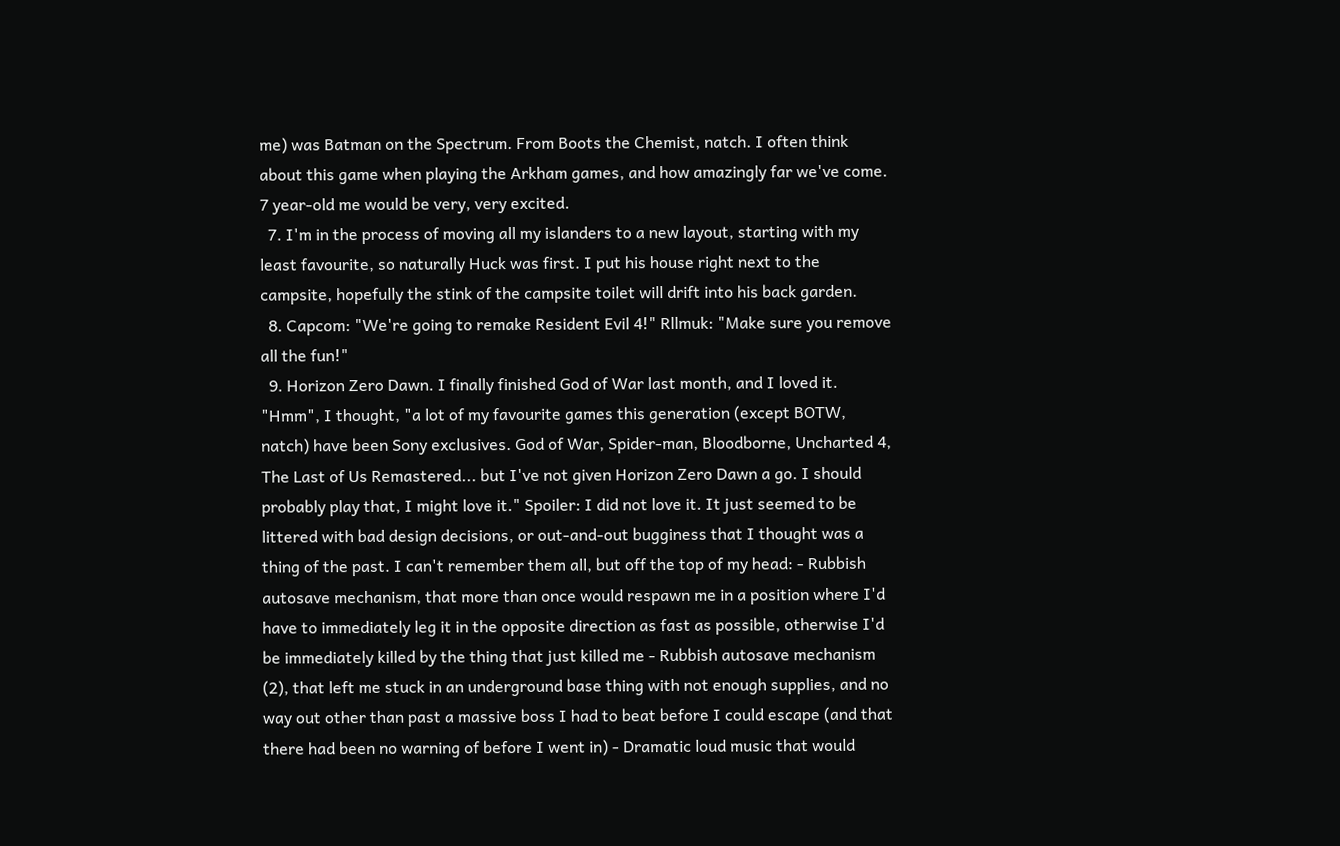me) was Batman on the Spectrum. From Boots the Chemist, natch. I often think about this game when playing the Arkham games, and how amazingly far we've come. 7 year-old me would be very, very excited.
  7. I'm in the process of moving all my islanders to a new layout, starting with my least favourite, so naturally Huck was first. I put his house right next to the campsite, hopefully the stink of the campsite toilet will drift into his back garden.
  8. Capcom: "We're going to remake Resident Evil 4!" Rllmuk: "Make sure you remove all the fun!"
  9. Horizon Zero Dawn. I finally finished God of War last month, and I loved it. "Hmm", I thought, "a lot of my favourite games this generation (except BOTW, natch) have been Sony exclusives. God of War, Spider-man, Bloodborne, Uncharted 4, The Last of Us Remastered... but I've not given Horizon Zero Dawn a go. I should probably play that, I might love it." Spoiler: I did not love it. It just seemed to be littered with bad design decisions, or out-and-out bugginess that I thought was a thing of the past. I can't remember them all, but off the top of my head: - Rubbish autosave mechanism, that more than once would respawn me in a position where I'd have to immediately leg it in the opposite direction as fast as possible, otherwise I'd be immediately killed by the thing that just killed me - Rubbish autosave mechanism (2), that left me stuck in an underground base thing with not enough supplies, and no way out other than past a massive boss I had to beat before I could escape (and that there had been no warning of before I went in) - Dramatic loud music that would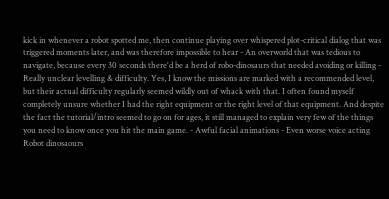kick in whenever a robot spotted me, then continue playing over whispered plot-critical dialog that was triggered moments later, and was therefore impossible to hear - An overworld that was tedious to navigate, because every 30 seconds there'd be a herd of robo-dinosaurs that needed avoiding or killing - Really unclear levelling & difficulty. Yes, I know the missions are marked with a recommended level, but their actual difficulty regularly seemed wildly out of whack with that. I often found myself completely unsure whether I had the right equipment or the right level of that equipment. And despite the fact the tutorial/intro seemed to go on for ages, it still managed to explain very few of the things you need to know once you hit the main game. - Awful facial animations - Even worse voice acting Robot dinosaours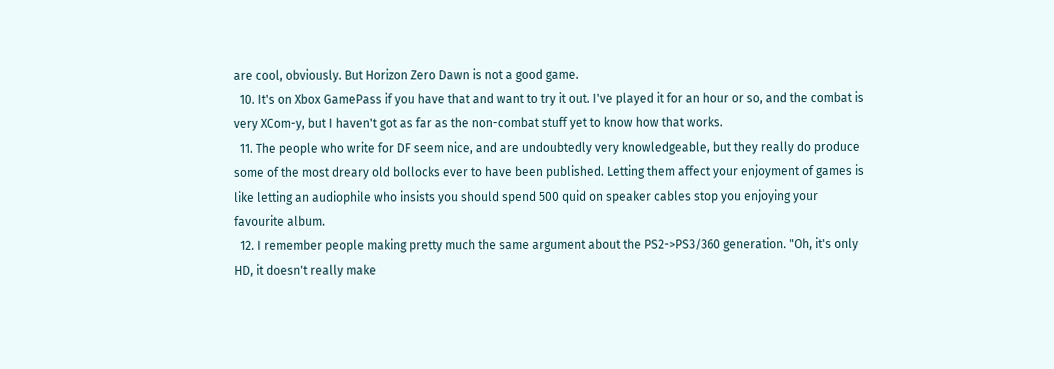are cool, obviously. But Horizon Zero Dawn is not a good game.
  10. It's on Xbox GamePass if you have that and want to try it out. I've played it for an hour or so, and the combat is very XCom-y, but I haven't got as far as the non-combat stuff yet to know how that works.
  11. The people who write for DF seem nice, and are undoubtedly very knowledgeable, but they really do produce some of the most dreary old bollocks ever to have been published. Letting them affect your enjoyment of games is like letting an audiophile who insists you should spend 500 quid on speaker cables stop you enjoying your favourite album.
  12. I remember people making pretty much the same argument about the PS2->PS3/360 generation. "Oh, it's only HD, it doesn't really make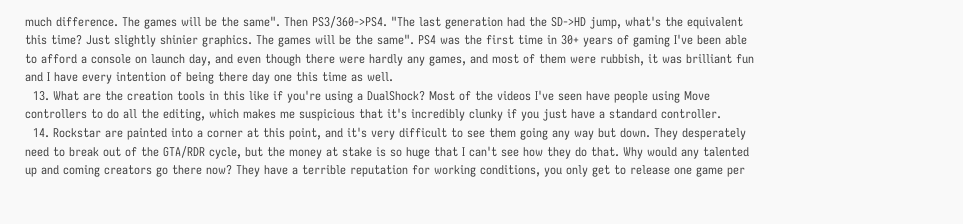much difference. The games will be the same". Then PS3/360->PS4. "The last generation had the SD->HD jump, what's the equivalent this time? Just slightly shinier graphics. The games will be the same". PS4 was the first time in 30+ years of gaming I've been able to afford a console on launch day, and even though there were hardly any games, and most of them were rubbish, it was brilliant fun and I have every intention of being there day one this time as well.
  13. What are the creation tools in this like if you're using a DualShock? Most of the videos I've seen have people using Move controllers to do all the editing, which makes me suspicious that it's incredibly clunky if you just have a standard controller.
  14. Rockstar are painted into a corner at this point, and it's very difficult to see them going any way but down. They desperately need to break out of the GTA/RDR cycle, but the money at stake is so huge that I can't see how they do that. Why would any talented up and coming creators go there now? They have a terrible reputation for working conditions, you only get to release one game per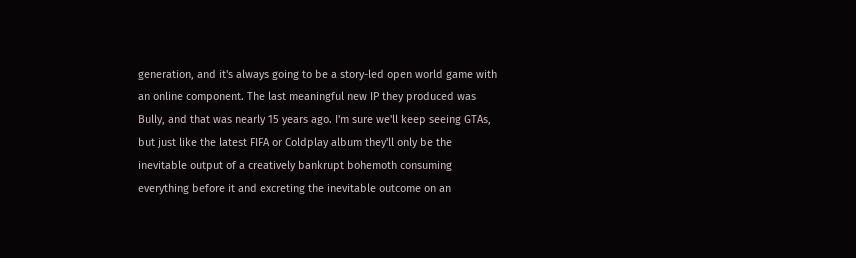generation, and it's always going to be a story-led open world game with an online component. The last meaningful new IP they produced was Bully, and that was nearly 15 years ago. I'm sure we'll keep seeing GTAs, but just like the latest FIFA or Coldplay album they'll only be the inevitable output of a creatively bankrupt bohemoth consuming everything before it and excreting the inevitable outcome on an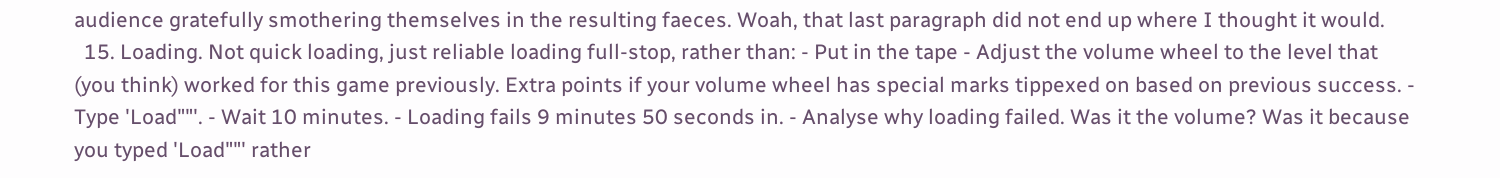audience gratefully smothering themselves in the resulting faeces. Woah, that last paragraph did not end up where I thought it would.
  15. Loading. Not quick loading, just reliable loading full-stop, rather than: - Put in the tape - Adjust the volume wheel to the level that (you think) worked for this game previously. Extra points if your volume wheel has special marks tippexed on based on previous success. - Type 'Load""'. - Wait 10 minutes. - Loading fails 9 minutes 50 seconds in. - Analyse why loading failed. Was it the volume? Was it because you typed 'Load""' rather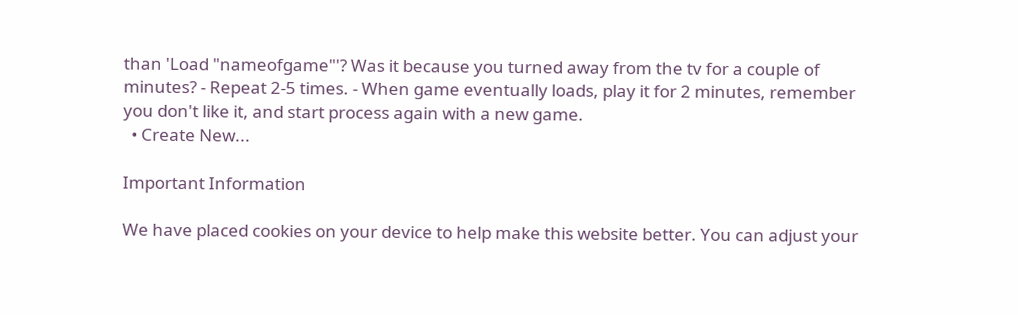than 'Load "nameofgame"'? Was it because you turned away from the tv for a couple of minutes? - Repeat 2-5 times. - When game eventually loads, play it for 2 minutes, remember you don't like it, and start process again with a new game.
  • Create New...

Important Information

We have placed cookies on your device to help make this website better. You can adjust your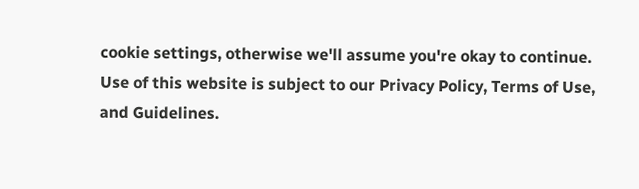cookie settings, otherwise we'll assume you're okay to continue. Use of this website is subject to our Privacy Policy, Terms of Use, and Guidelines.